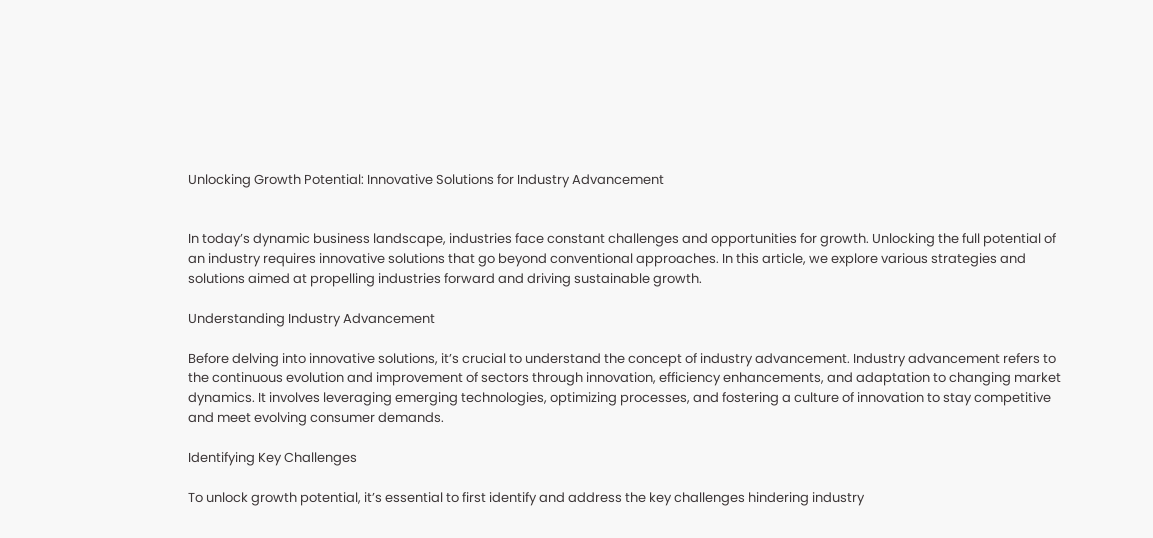Unlocking Growth Potential: Innovative Solutions for Industry Advancement


In today’s dynamic business landscape, industries face constant challenges and opportunities for growth. Unlocking the full potential of an industry requires innovative solutions that go beyond conventional approaches. In this article, we explore various strategies and solutions aimed at propelling industries forward and driving sustainable growth.

Understanding Industry Advancement

Before delving into innovative solutions, it’s crucial to understand the concept of industry advancement. Industry advancement refers to the continuous evolution and improvement of sectors through innovation, efficiency enhancements, and adaptation to changing market dynamics. It involves leveraging emerging technologies, optimizing processes, and fostering a culture of innovation to stay competitive and meet evolving consumer demands.

Identifying Key Challenges

To unlock growth potential, it’s essential to first identify and address the key challenges hindering industry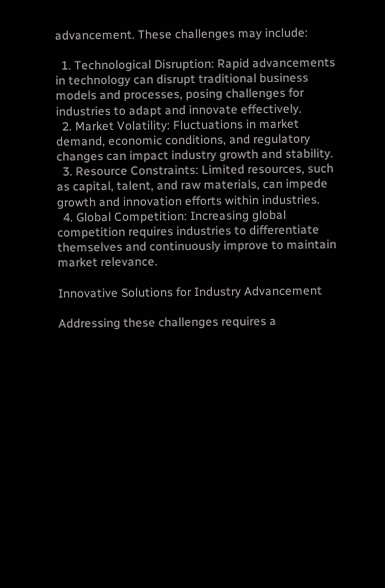advancement. These challenges may include:

  1. Technological Disruption: Rapid advancements in technology can disrupt traditional business models and processes, posing challenges for industries to adapt and innovate effectively.
  2. Market Volatility: Fluctuations in market demand, economic conditions, and regulatory changes can impact industry growth and stability.
  3. Resource Constraints: Limited resources, such as capital, talent, and raw materials, can impede growth and innovation efforts within industries.
  4. Global Competition: Increasing global competition requires industries to differentiate themselves and continuously improve to maintain market relevance.

Innovative Solutions for Industry Advancement

Addressing these challenges requires a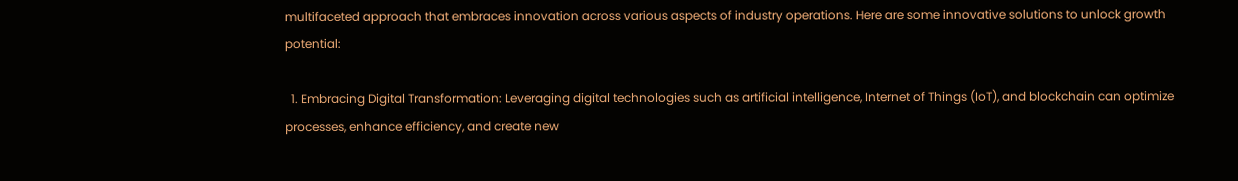multifaceted approach that embraces innovation across various aspects of industry operations. Here are some innovative solutions to unlock growth potential:

  1. Embracing Digital Transformation: Leveraging digital technologies such as artificial intelligence, Internet of Things (IoT), and blockchain can optimize processes, enhance efficiency, and create new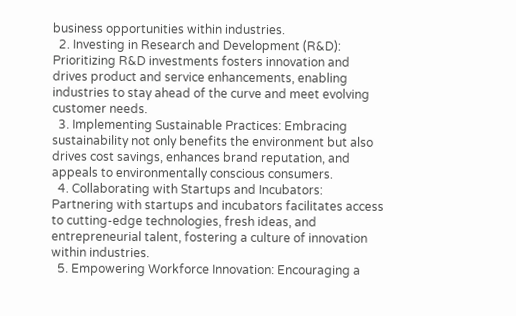business opportunities within industries.
  2. Investing in Research and Development (R&D): Prioritizing R&D investments fosters innovation and drives product and service enhancements, enabling industries to stay ahead of the curve and meet evolving customer needs.
  3. Implementing Sustainable Practices: Embracing sustainability not only benefits the environment but also drives cost savings, enhances brand reputation, and appeals to environmentally conscious consumers.
  4. Collaborating with Startups and Incubators: Partnering with startups and incubators facilitates access to cutting-edge technologies, fresh ideas, and entrepreneurial talent, fostering a culture of innovation within industries.
  5. Empowering Workforce Innovation: Encouraging a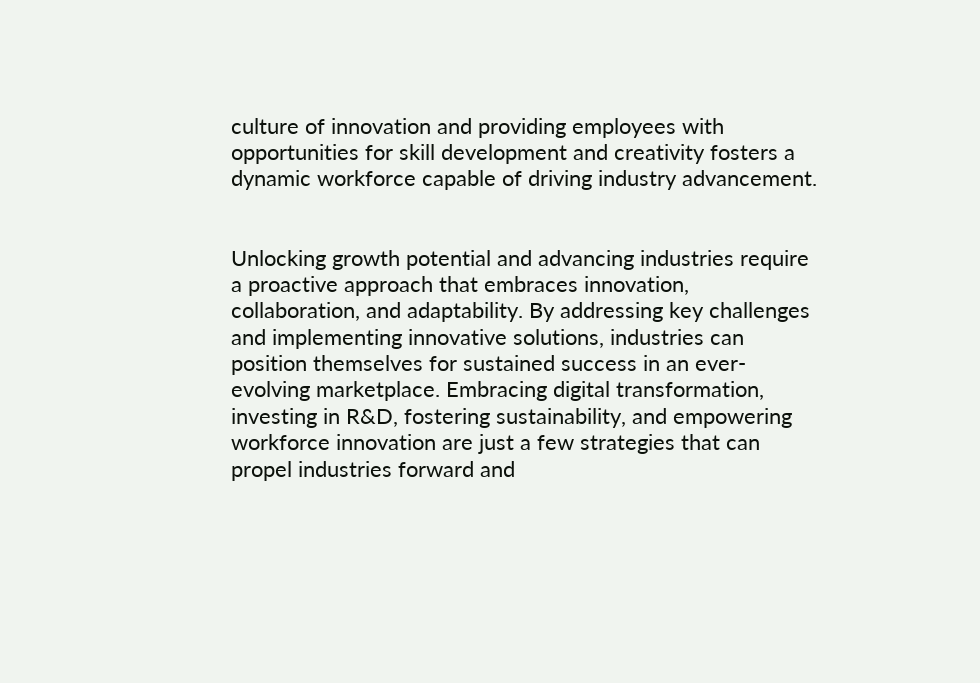culture of innovation and providing employees with opportunities for skill development and creativity fosters a dynamic workforce capable of driving industry advancement.


Unlocking growth potential and advancing industries require a proactive approach that embraces innovation, collaboration, and adaptability. By addressing key challenges and implementing innovative solutions, industries can position themselves for sustained success in an ever-evolving marketplace. Embracing digital transformation, investing in R&D, fostering sustainability, and empowering workforce innovation are just a few strategies that can propel industries forward and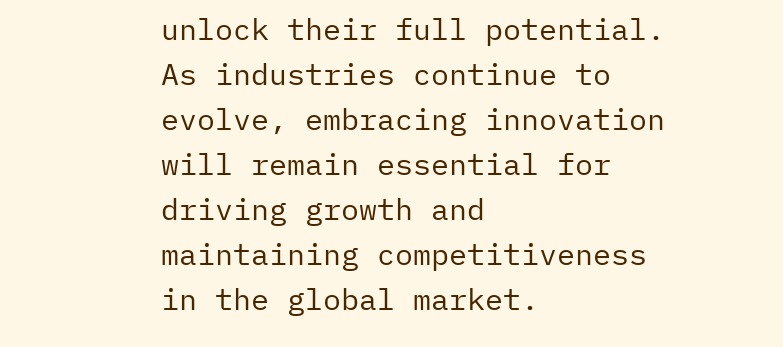unlock their full potential. As industries continue to evolve, embracing innovation will remain essential for driving growth and maintaining competitiveness in the global market.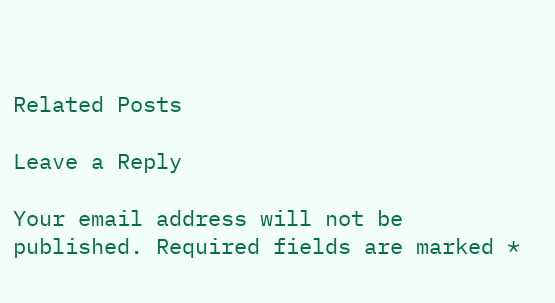Related Posts

Leave a Reply

Your email address will not be published. Required fields are marked *